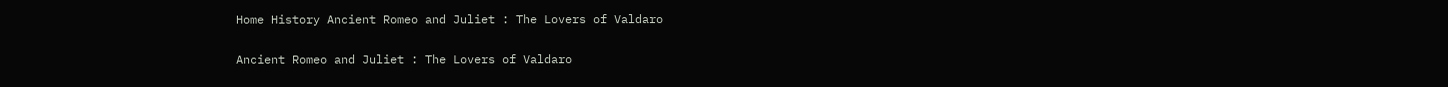Home History Ancient Romeo and Juliet : The Lovers of Valdaro

Ancient Romeo and Juliet : The Lovers of Valdaro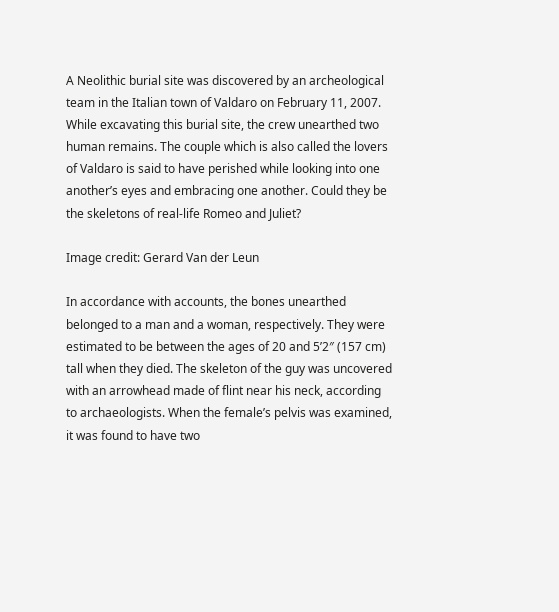A Neolithic burial site was discovered by an archeological team in the Italian town of Valdaro on February 11, 2007. While excavating this burial site, the crew unearthed two human remains. The couple which is also called the lovers of Valdaro is said to have perished while looking into one another’s eyes and embracing one another. Could they be the skeletons of real-life Romeo and Juliet?

Image credit: Gerard Van der Leun

In accordance with accounts, the bones unearthed belonged to a man and a woman, respectively. They were estimated to be between the ages of 20 and 5’2″ (157 cm) tall when they died. The skeleton of the guy was uncovered with an arrowhead made of flint near his neck, according to archaeologists. When the female’s pelvis was examined, it was found to have two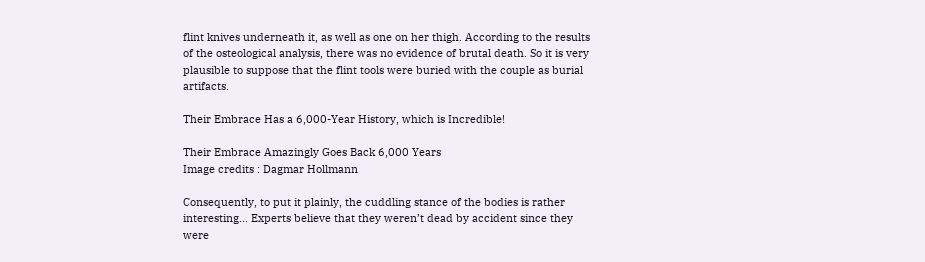flint knives underneath it, as well as one on her thigh. According to the results of the osteological analysis, there was no evidence of brutal death. So it is very plausible to suppose that the flint tools were buried with the couple as burial artifacts.

Their Embrace Has a 6,000-Year History, which is Incredible!

Their Embrace Amazingly Goes Back 6,000 Years
Image credits : Dagmar Hollmann

Consequently, to put it plainly, the cuddling stance of the bodies is rather interesting… Experts believe that they weren’t dead by accident since they were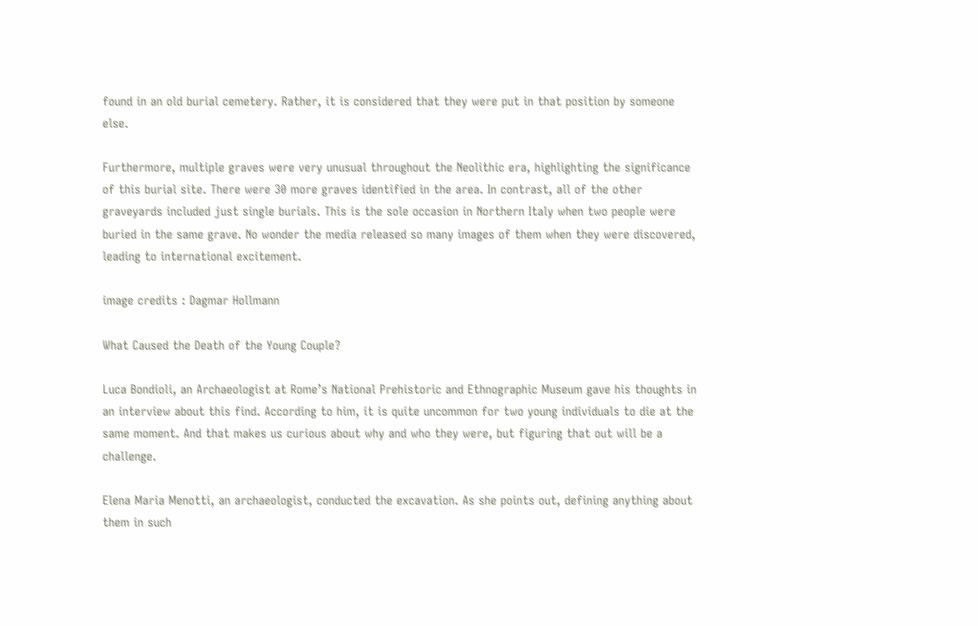found in an old burial cemetery. Rather, it is considered that they were put in that position by someone else.

Furthermore, multiple graves were very unusual throughout the Neolithic era, highlighting the significance of this burial site. There were 30 more graves identified in the area. In contrast, all of the other graveyards included just single burials. This is the sole occasion in Northern Italy when two people were buried in the same grave. No wonder the media released so many images of them when they were discovered, leading to international excitement.

image credits : Dagmar Hollmann

What Caused the Death of the Young Couple?

Luca Bondioli, an Archaeologist at Rome’s National Prehistoric and Ethnographic Museum gave his thoughts in an interview about this find. According to him, it is quite uncommon for two young individuals to die at the same moment. And that makes us curious about why and who they were, but figuring that out will be a challenge.

Elena Maria Menotti, an archaeologist, conducted the excavation. As she points out, defining anything about them in such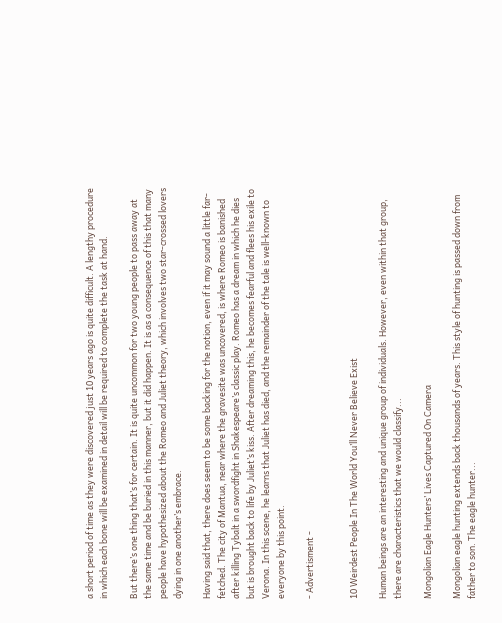a short period of time as they were discovered just 10 years ago is quite difficult. A lengthy procedure in which each bone will be examined in detail will be required to complete the task at hand.

But there’s one thing that’s for certain. It is quite uncommon for two young people to pass away at the same time and be buried in this manner, but it did happen. It is as a consequence of this that many people have hypothesized about the Romeo and Juliet theory, which involves two star-crossed lovers dying in one another’s embrace.

Having said that, there does seem to be some backing for the notion, even if it may sound a little far-fetched. The city of Mantua, near where the gravesite was uncovered, is where Romeo is banished after killing Tybalt in a swordfight in Shakespeare’s classic play. Romeo has a dream in which he dies but is brought back to life by Juliet’s kiss. After dreaming this, he becomes fearful and flees his exile to Verona. In this scene, he learns that Juliet has died, and the remainder of the tale is well-known to everyone by this point.

- Advertisment -


10 Weirdest People In The World You’ll Never Believe Exist

Human beings are an interesting and unique group of individuals. However, even within that group, there are characteristics that we would classify...

Mongolian Eagle Hunters’ Lives Captured On Camera

Mongolian eagle hunting extends back thousands of years. This style of hunting is passed down from father to son. The eagle hunter...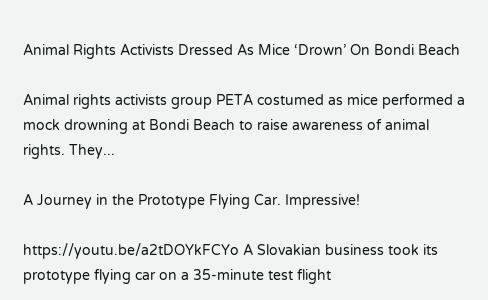Animal Rights Activists Dressed As Mice ‘Drown’ On Bondi Beach

Animal rights activists group PETA costumed as mice performed a mock drowning at Bondi Beach to raise awareness of animal rights. They...

A Journey in the Prototype Flying Car. Impressive!

https://youtu.be/a2tDOYkFCYo A Slovakian business took its prototype flying car on a 35-minute test flight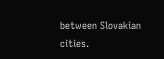between Slovakian cities.